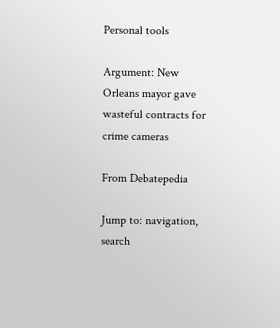Personal tools

Argument: New Orleans mayor gave wasteful contracts for crime cameras

From Debatepedia

Jump to: navigation, search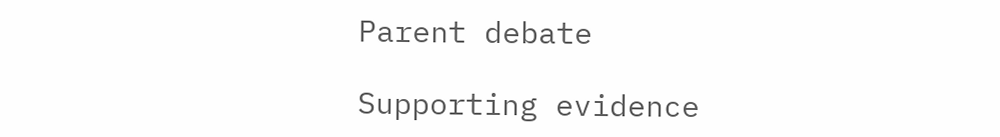Parent debate

Supporting evidence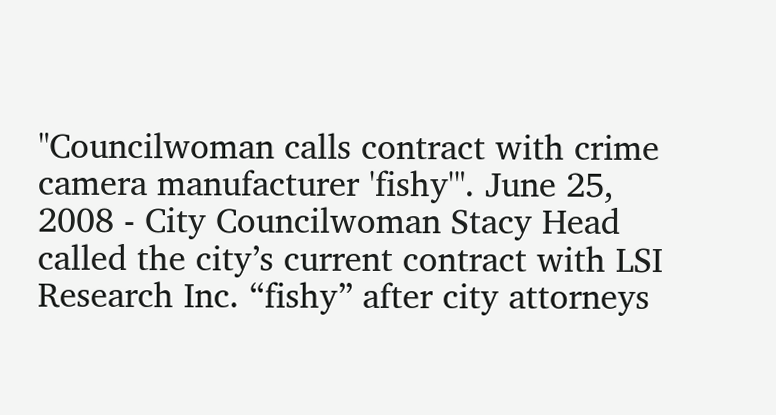"Councilwoman calls contract with crime camera manufacturer 'fishy'". June 25, 2008 - City Councilwoman Stacy Head called the city’s current contract with LSI Research Inc. “fishy” after city attorneys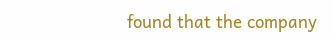found that the company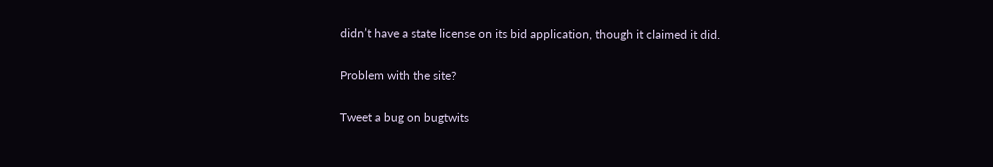didn’t have a state license on its bid application, though it claimed it did.

Problem with the site?

Tweet a bug on bugtwits